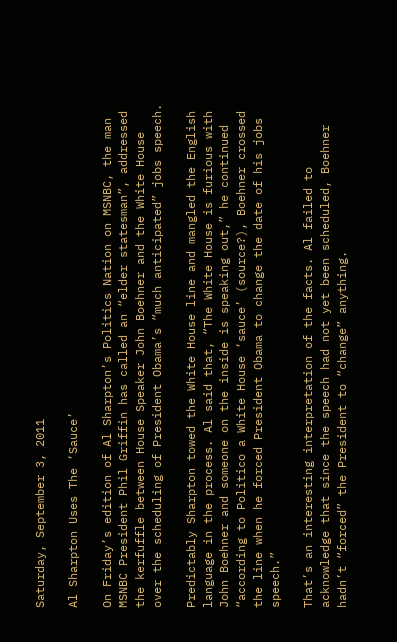Saturday, September 3, 2011

Al Sharpton Uses The ‘Sauce’

On Friday’s edition of Al Sharpton’s Politics Nation on MSNBC, the man MSNBC President Phil Griffin has called an “elder statesman”, addressed the kerfuffle between House Speaker John Boehner and the White House over the scheduling of President Obama’s “much anticipated” jobs speech.

Predictably Sharpton towed the White House line and mangled the English language in the process. Al said that, “The White House is furious with John Boehner and someone on the inside is speaking out,” he continued “according to Politico a White House ‘sauce’ (source?), Boehner crossed the line when he forced President Obama to change the date of his jobs speech.”

That’s an interesting interpretation of the facts. Al failed to acknowledge that since the speech had not yet been scheduled, Boehner hadn’t “forced” the President to “change” anything.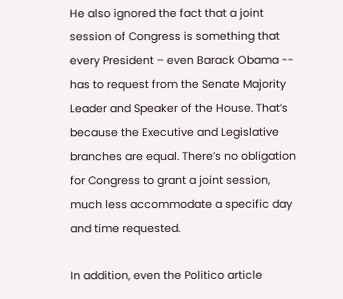He also ignored the fact that a joint session of Congress is something that every President – even Barack Obama -- has to request from the Senate Majority Leader and Speaker of the House. That’s because the Executive and Legislative branches are equal. There’s no obligation for Congress to grant a joint session, much less accommodate a specific day and time requested.

In addition, even the Politico article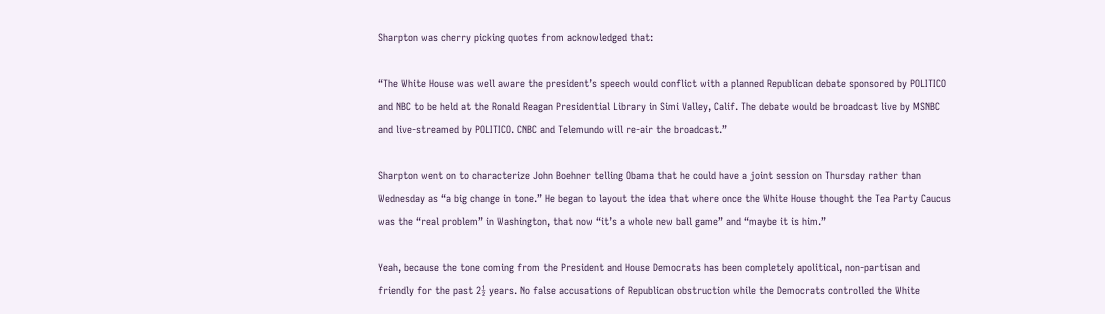Sharpton was cherry picking quotes from acknowledged that:

“The White House was well aware the president’s speech would conflict with a planned Republican debate sponsored by POLITICO and NBC to be held at the Ronald Reagan Presidential Library in Simi Valley, Calif. The debate would be broadcast live by MSNBC and live-streamed by POLITICO. CNBC and Telemundo will re-air the broadcast.”

Sharpton went on to characterize John Boehner telling Obama that he could have a joint session on Thursday rather than Wednesday as “a big change in tone.” He began to layout the idea that where once the White House thought the Tea Party Caucus was the “real problem” in Washington, that now “it’s a whole new ball game” and “maybe it is him.”

Yeah, because the tone coming from the President and House Democrats has been completely apolitical, non-partisan and friendly for the past 2½ years. No false accusations of Republican obstruction while the Democrats controlled the White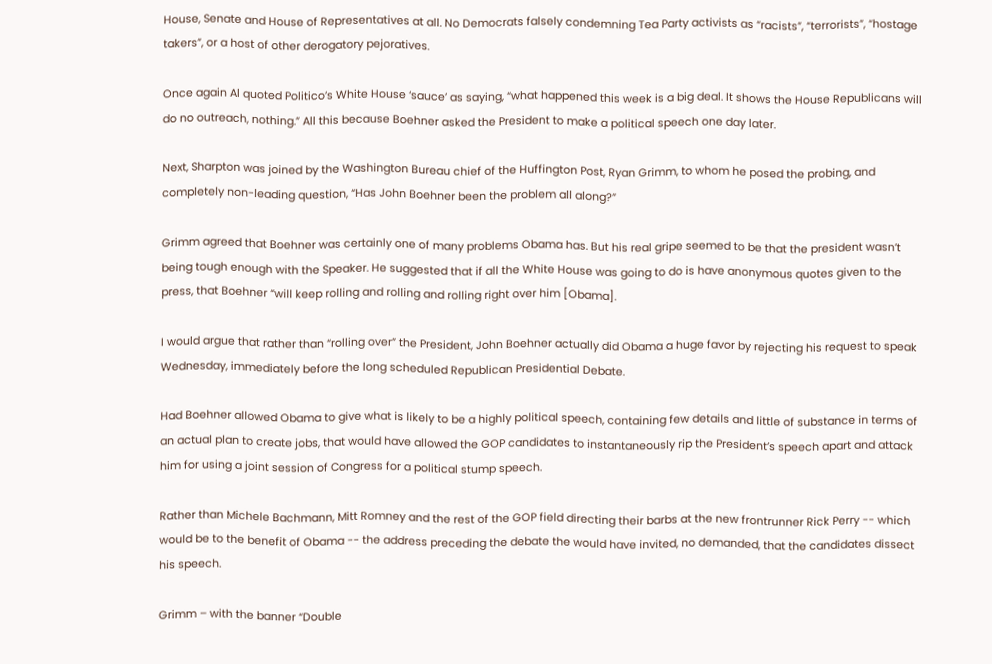House, Senate and House of Representatives at all. No Democrats falsely condemning Tea Party activists as “racists”, “terrorists”, “hostage takers”, or a host of other derogatory pejoratives.

Once again Al quoted Politico’s White House ‘sauce’ as saying, “what happened this week is a big deal. It shows the House Republicans will do no outreach, nothing.” All this because Boehner asked the President to make a political speech one day later.

Next, Sharpton was joined by the Washington Bureau chief of the Huffington Post, Ryan Grimm, to whom he posed the probing, and completely non-leading question, “Has John Boehner been the problem all along?”

Grimm agreed that Boehner was certainly one of many problems Obama has. But his real gripe seemed to be that the president wasn’t being tough enough with the Speaker. He suggested that if all the White House was going to do is have anonymous quotes given to the press, that Boehner “will keep rolling and rolling and rolling right over him [Obama].

I would argue that rather than “rolling over” the President, John Boehner actually did Obama a huge favor by rejecting his request to speak Wednesday, immediately before the long scheduled Republican Presidential Debate.

Had Boehner allowed Obama to give what is likely to be a highly political speech, containing few details and little of substance in terms of an actual plan to create jobs, that would have allowed the GOP candidates to instantaneously rip the President’s speech apart and attack him for using a joint session of Congress for a political stump speech.

Rather than Michele Bachmann, Mitt Romney and the rest of the GOP field directing their barbs at the new frontrunner Rick Perry -- which would be to the benefit of Obama -- the address preceding the debate the would have invited, no demanded, that the candidates dissect his speech.

Grimm – with the banner “Double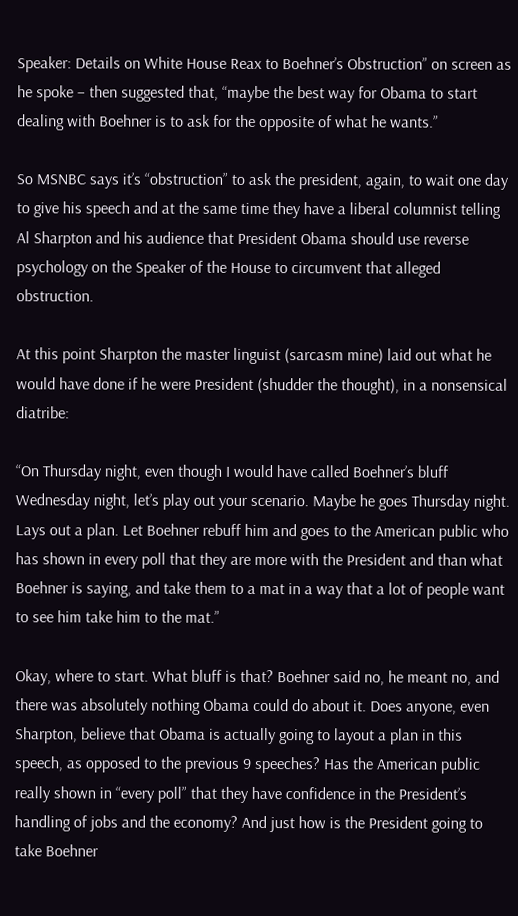Speaker: Details on White House Reax to Boehner’s Obstruction” on screen as he spoke – then suggested that, “maybe the best way for Obama to start dealing with Boehner is to ask for the opposite of what he wants.”

So MSNBC says it’s “obstruction” to ask the president, again, to wait one day to give his speech and at the same time they have a liberal columnist telling Al Sharpton and his audience that President Obama should use reverse psychology on the Speaker of the House to circumvent that alleged obstruction.

At this point Sharpton the master linguist (sarcasm mine) laid out what he would have done if he were President (shudder the thought), in a nonsensical diatribe:

“On Thursday night, even though I would have called Boehner’s bluff Wednesday night, let’s play out your scenario. Maybe he goes Thursday night. Lays out a plan. Let Boehner rebuff him and goes to the American public who has shown in every poll that they are more with the President and than what Boehner is saying, and take them to a mat in a way that a lot of people want to see him take him to the mat.”

Okay, where to start. What bluff is that? Boehner said no, he meant no, and there was absolutely nothing Obama could do about it. Does anyone, even Sharpton, believe that Obama is actually going to layout a plan in this speech, as opposed to the previous 9 speeches? Has the American public really shown in “every poll” that they have confidence in the President’s handling of jobs and the economy? And just how is the President going to take Boehner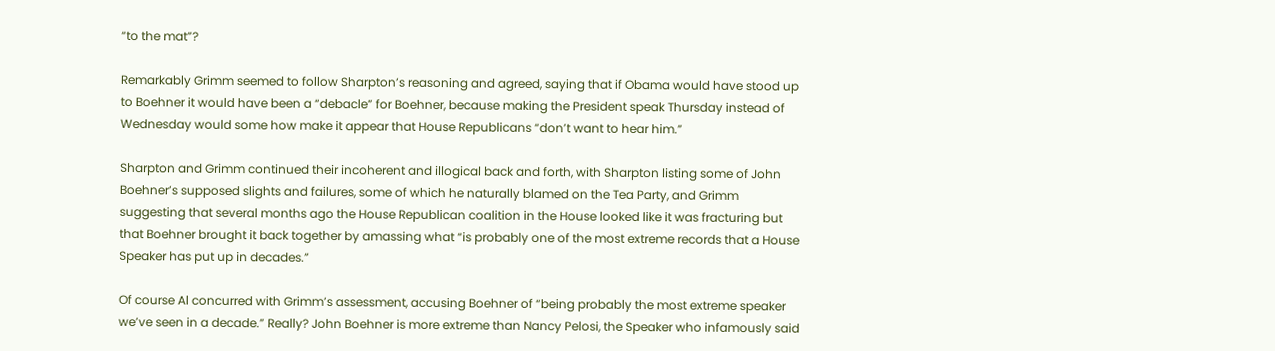“to the mat”?

Remarkably Grimm seemed to follow Sharpton’s reasoning and agreed, saying that if Obama would have stood up to Boehner it would have been a “debacle” for Boehner, because making the President speak Thursday instead of Wednesday would some how make it appear that House Republicans “don’t want to hear him.”

Sharpton and Grimm continued their incoherent and illogical back and forth, with Sharpton listing some of John Boehner’s supposed slights and failures, some of which he naturally blamed on the Tea Party, and Grimm suggesting that several months ago the House Republican coalition in the House looked like it was fracturing but that Boehner brought it back together by amassing what “is probably one of the most extreme records that a House Speaker has put up in decades.”

Of course Al concurred with Grimm’s assessment, accusing Boehner of “being probably the most extreme speaker we’ve seen in a decade.” Really? John Boehner is more extreme than Nancy Pelosi, the Speaker who infamously said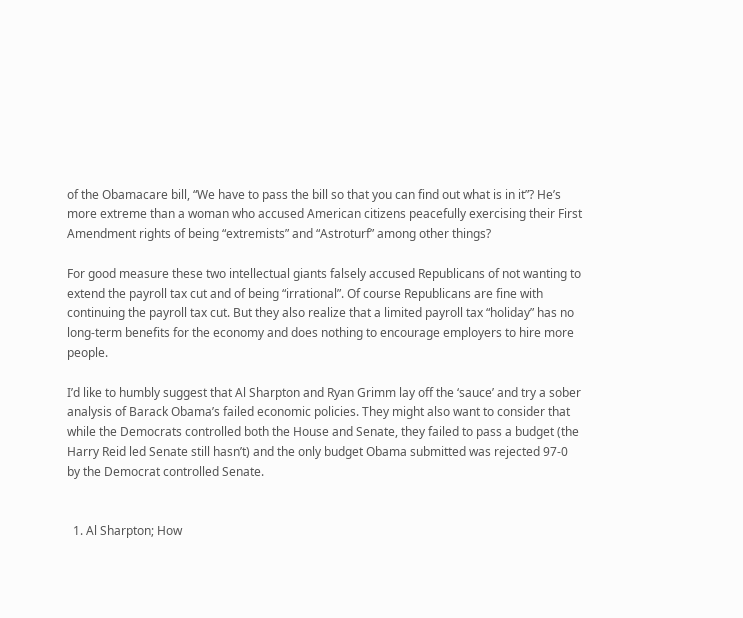of the Obamacare bill, “We have to pass the bill so that you can find out what is in it”? He’s more extreme than a woman who accused American citizens peacefully exercising their First Amendment rights of being “extremists” and “Astroturf” among other things?

For good measure these two intellectual giants falsely accused Republicans of not wanting to extend the payroll tax cut and of being “irrational”. Of course Republicans are fine with continuing the payroll tax cut. But they also realize that a limited payroll tax “holiday” has no long-term benefits for the economy and does nothing to encourage employers to hire more people.

I’d like to humbly suggest that Al Sharpton and Ryan Grimm lay off the ‘sauce’ and try a sober analysis of Barack Obama’s failed economic policies. They might also want to consider that while the Democrats controlled both the House and Senate, they failed to pass a budget (the Harry Reid led Senate still hasn’t) and the only budget Obama submitted was rejected 97-0 by the Democrat controlled Senate.


  1. Al Sharpton; How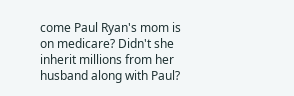come Paul Ryan's mom is on medicare? Didn't she inherit millions from her husband along with Paul?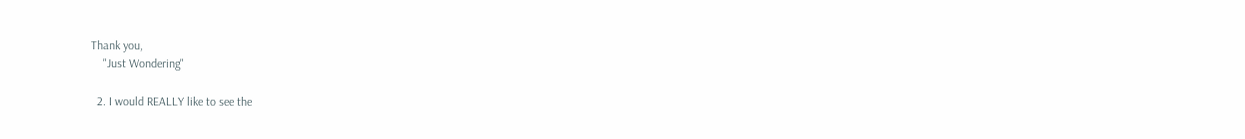Thank you,
    "Just Wondering"

  2. I would REALLY like to see the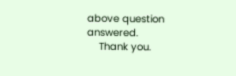above question answered.
    Thank you.